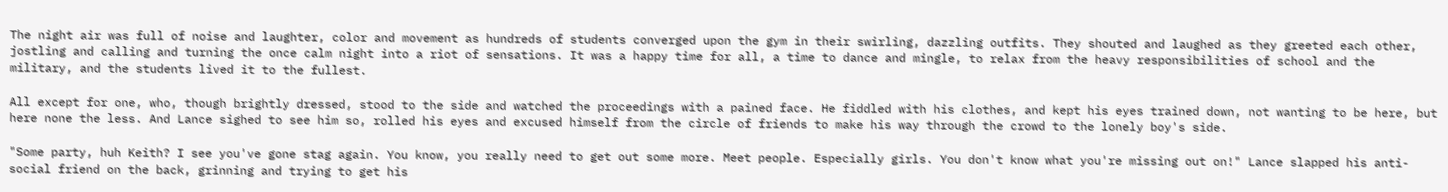The night air was full of noise and laughter, color and movement as hundreds of students converged upon the gym in their swirling, dazzling outfits. They shouted and laughed as they greeted each other, jostling and calling and turning the once calm night into a riot of sensations. It was a happy time for all, a time to dance and mingle, to relax from the heavy responsibilities of school and the military, and the students lived it to the fullest.

All except for one, who, though brightly dressed, stood to the side and watched the proceedings with a pained face. He fiddled with his clothes, and kept his eyes trained down, not wanting to be here, but here none the less. And Lance sighed to see him so, rolled his eyes and excused himself from the circle of friends to make his way through the crowd to the lonely boy's side.

"Some party, huh Keith? I see you've gone stag again. You know, you really need to get out some more. Meet people. Especially girls. You don't know what you're missing out on!" Lance slapped his anti-social friend on the back, grinning and trying to get his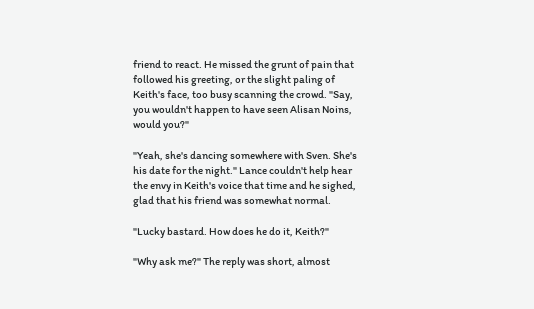friend to react. He missed the grunt of pain that followed his greeting, or the slight paling of Keith's face, too busy scanning the crowd. "Say, you wouldn't happen to have seen Alisan Noins, would you?"

"Yeah, she's dancing somewhere with Sven. She's his date for the night." Lance couldn't help hear the envy in Keith's voice that time and he sighed, glad that his friend was somewhat normal.

"Lucky bastard. How does he do it, Keith?"

"Why ask me?" The reply was short, almost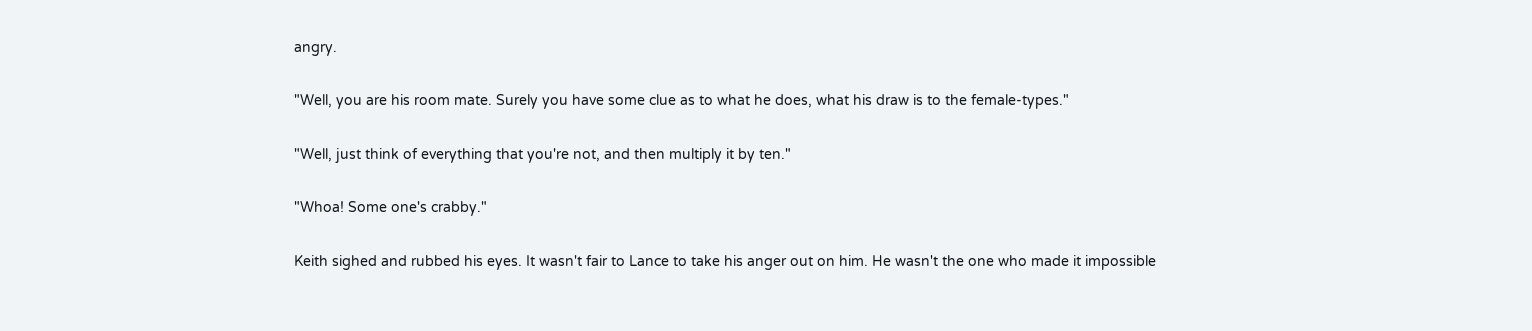angry.

"Well, you are his room mate. Surely you have some clue as to what he does, what his draw is to the female-types."

"Well, just think of everything that you're not, and then multiply it by ten."

"Whoa! Some one's crabby."

Keith sighed and rubbed his eyes. It wasn't fair to Lance to take his anger out on him. He wasn't the one who made it impossible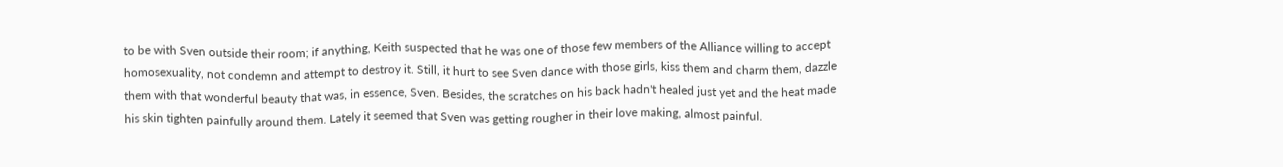to be with Sven outside their room; if anything, Keith suspected that he was one of those few members of the Alliance willing to accept homosexuality, not condemn and attempt to destroy it. Still, it hurt to see Sven dance with those girls, kiss them and charm them, dazzle them with that wonderful beauty that was, in essence, Sven. Besides, the scratches on his back hadn't healed just yet and the heat made his skin tighten painfully around them. Lately it seemed that Sven was getting rougher in their love making, almost painful.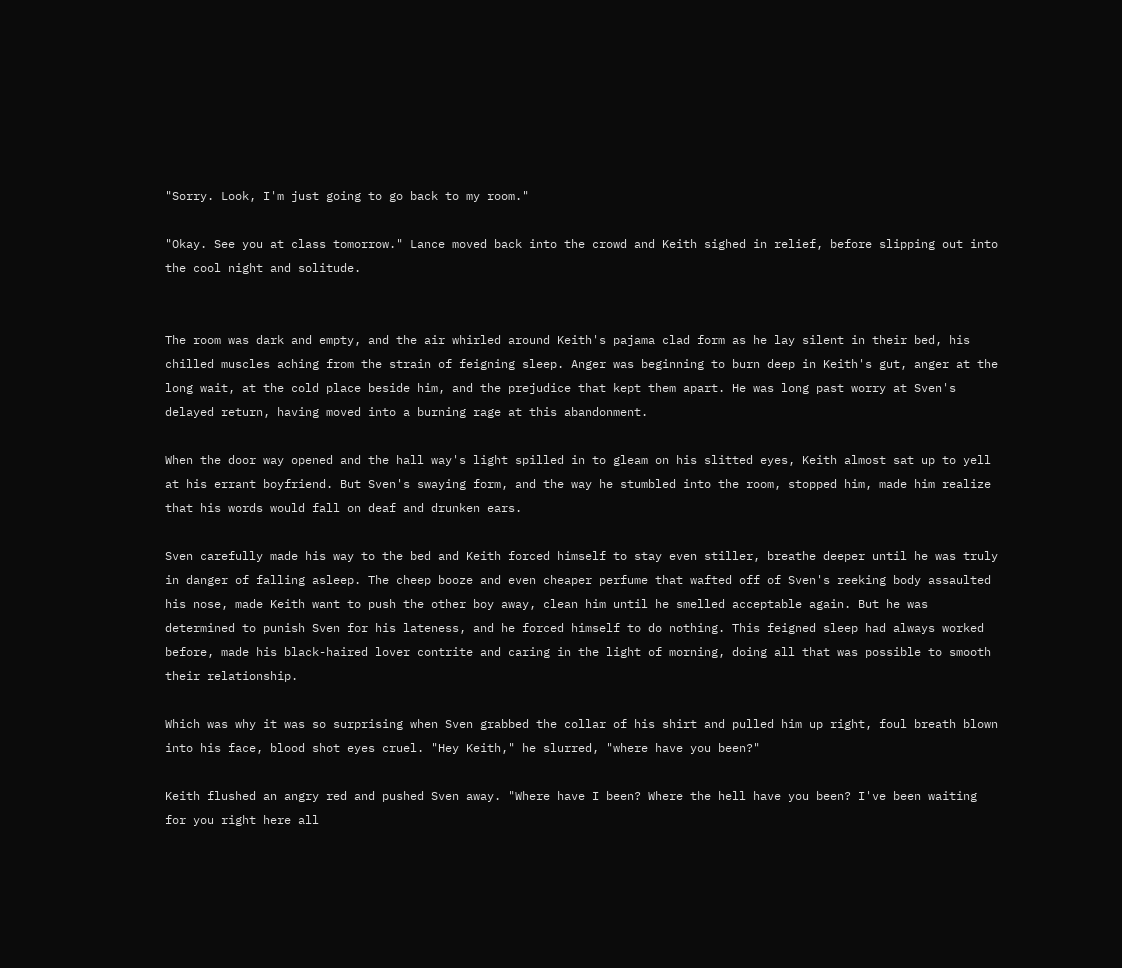"Sorry. Look, I'm just going to go back to my room."

"Okay. See you at class tomorrow." Lance moved back into the crowd and Keith sighed in relief, before slipping out into the cool night and solitude.


The room was dark and empty, and the air whirled around Keith's pajama clad form as he lay silent in their bed, his chilled muscles aching from the strain of feigning sleep. Anger was beginning to burn deep in Keith's gut, anger at the long wait, at the cold place beside him, and the prejudice that kept them apart. He was long past worry at Sven's delayed return, having moved into a burning rage at this abandonment.

When the door way opened and the hall way's light spilled in to gleam on his slitted eyes, Keith almost sat up to yell at his errant boyfriend. But Sven's swaying form, and the way he stumbled into the room, stopped him, made him realize that his words would fall on deaf and drunken ears.

Sven carefully made his way to the bed and Keith forced himself to stay even stiller, breathe deeper until he was truly in danger of falling asleep. The cheep booze and even cheaper perfume that wafted off of Sven's reeking body assaulted his nose, made Keith want to push the other boy away, clean him until he smelled acceptable again. But he was determined to punish Sven for his lateness, and he forced himself to do nothing. This feigned sleep had always worked before, made his black-haired lover contrite and caring in the light of morning, doing all that was possible to smooth their relationship.

Which was why it was so surprising when Sven grabbed the collar of his shirt and pulled him up right, foul breath blown into his face, blood shot eyes cruel. "Hey Keith," he slurred, "where have you been?"

Keith flushed an angry red and pushed Sven away. "Where have I been? Where the hell have you been? I've been waiting for you right here all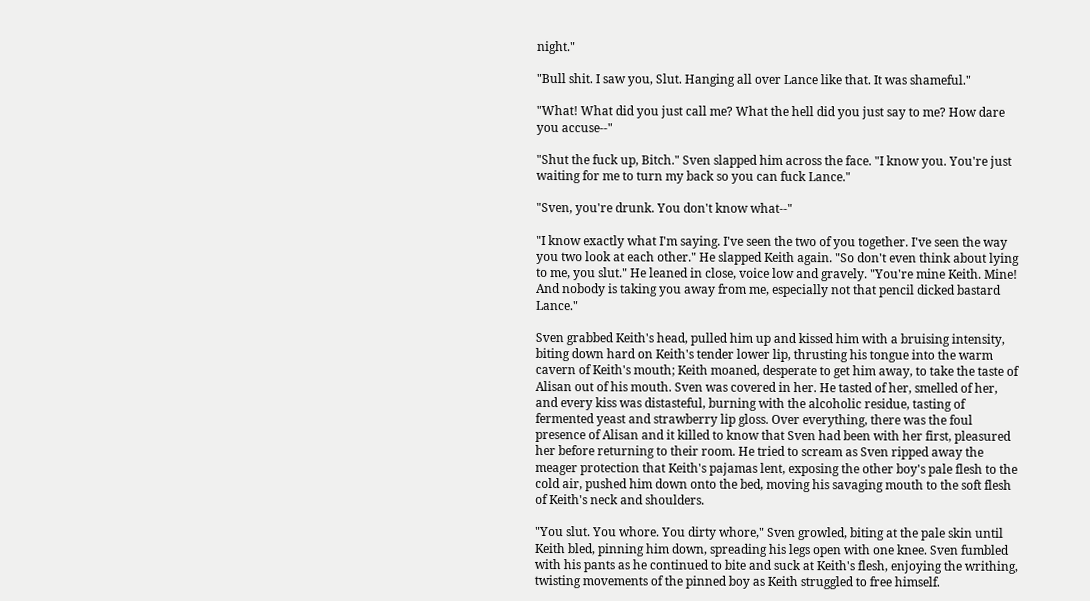night."

"Bull shit. I saw you, Slut. Hanging all over Lance like that. It was shameful."

"What! What did you just call me? What the hell did you just say to me? How dare you accuse--"

"Shut the fuck up, Bitch." Sven slapped him across the face. "I know you. You're just waiting for me to turn my back so you can fuck Lance."

"Sven, you're drunk. You don't know what--"

"I know exactly what I'm saying. I've seen the two of you together. I've seen the way you two look at each other." He slapped Keith again. "So don't even think about lying to me, you slut." He leaned in close, voice low and gravely. "You're mine Keith. Mine! And nobody is taking you away from me, especially not that pencil dicked bastard Lance."

Sven grabbed Keith's head, pulled him up and kissed him with a bruising intensity, biting down hard on Keith's tender lower lip, thrusting his tongue into the warm cavern of Keith's mouth; Keith moaned, desperate to get him away, to take the taste of Alisan out of his mouth. Sven was covered in her. He tasted of her, smelled of her, and every kiss was distasteful, burning with the alcoholic residue, tasting of fermented yeast and strawberry lip gloss. Over everything, there was the foul presence of Alisan and it killed to know that Sven had been with her first, pleasured her before returning to their room. He tried to scream as Sven ripped away the meager protection that Keith's pajamas lent, exposing the other boy's pale flesh to the cold air, pushed him down onto the bed, moving his savaging mouth to the soft flesh of Keith's neck and shoulders.

"You slut. You whore. You dirty whore," Sven growled, biting at the pale skin until Keith bled, pinning him down, spreading his legs open with one knee. Sven fumbled with his pants as he continued to bite and suck at Keith's flesh, enjoying the writhing, twisting movements of the pinned boy as Keith struggled to free himself.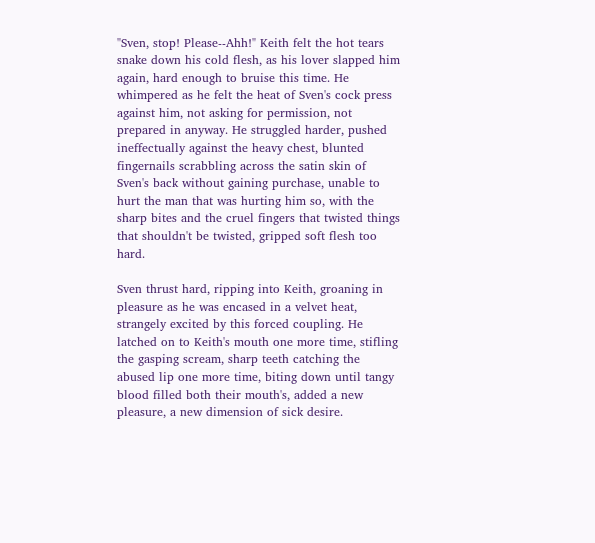"Sven, stop! Please--Ahh!" Keith felt the hot tears snake down his cold flesh, as his lover slapped him again, hard enough to bruise this time. He whimpered as he felt the heat of Sven's cock press against him, not asking for permission, not prepared in anyway. He struggled harder, pushed ineffectually against the heavy chest, blunted fingernails scrabbling across the satin skin of Sven's back without gaining purchase, unable to hurt the man that was hurting him so, with the sharp bites and the cruel fingers that twisted things that shouldn't be twisted, gripped soft flesh too hard.

Sven thrust hard, ripping into Keith, groaning in pleasure as he was encased in a velvet heat, strangely excited by this forced coupling. He latched on to Keith's mouth one more time, stifling the gasping scream, sharp teeth catching the abused lip one more time, biting down until tangy blood filled both their mouth's, added a new pleasure, a new dimension of sick desire.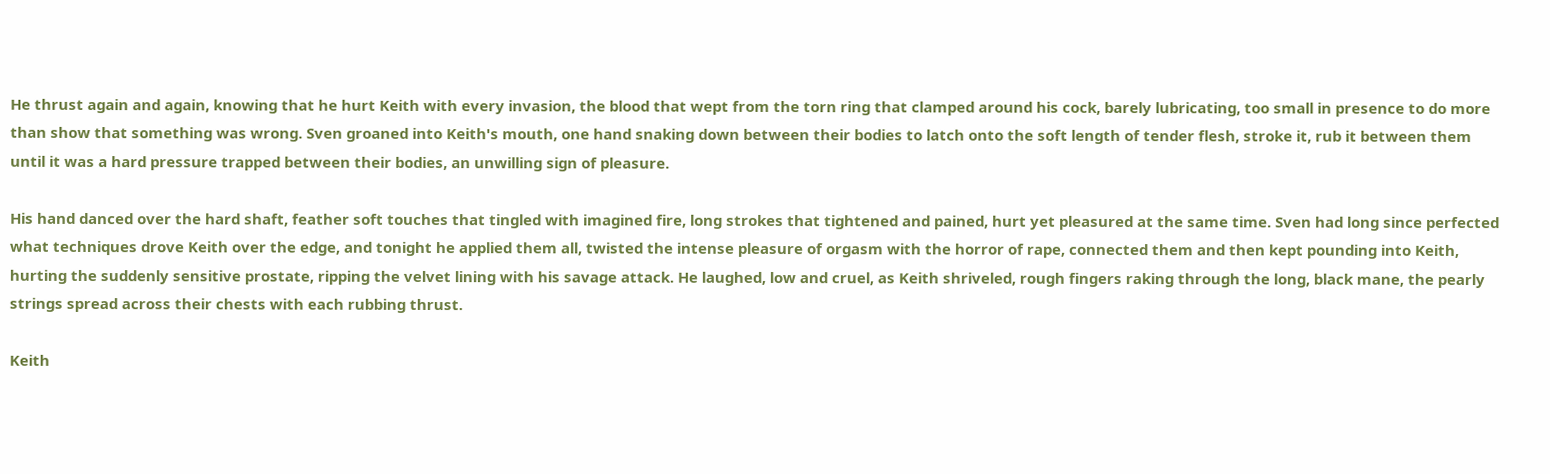He thrust again and again, knowing that he hurt Keith with every invasion, the blood that wept from the torn ring that clamped around his cock, barely lubricating, too small in presence to do more than show that something was wrong. Sven groaned into Keith's mouth, one hand snaking down between their bodies to latch onto the soft length of tender flesh, stroke it, rub it between them until it was a hard pressure trapped between their bodies, an unwilling sign of pleasure.

His hand danced over the hard shaft, feather soft touches that tingled with imagined fire, long strokes that tightened and pained, hurt yet pleasured at the same time. Sven had long since perfected what techniques drove Keith over the edge, and tonight he applied them all, twisted the intense pleasure of orgasm with the horror of rape, connected them and then kept pounding into Keith, hurting the suddenly sensitive prostate, ripping the velvet lining with his savage attack. He laughed, low and cruel, as Keith shriveled, rough fingers raking through the long, black mane, the pearly strings spread across their chests with each rubbing thrust.

Keith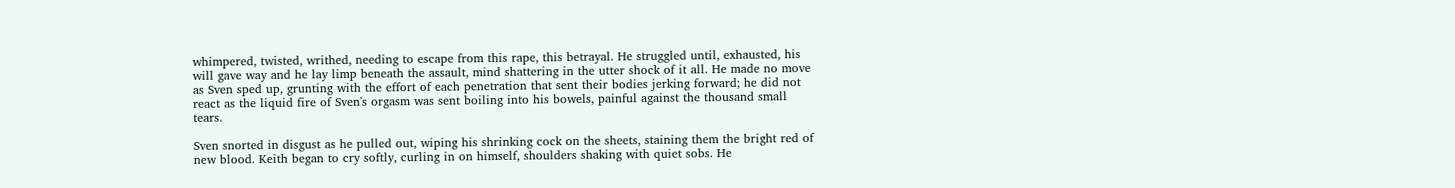whimpered, twisted, writhed, needing to escape from this rape, this betrayal. He struggled until, exhausted, his will gave way and he lay limp beneath the assault, mind shattering in the utter shock of it all. He made no move as Sven sped up, grunting with the effort of each penetration that sent their bodies jerking forward; he did not react as the liquid fire of Sven's orgasm was sent boiling into his bowels, painful against the thousand small tears.

Sven snorted in disgust as he pulled out, wiping his shrinking cock on the sheets, staining them the bright red of new blood. Keith began to cry softly, curling in on himself, shoulders shaking with quiet sobs. He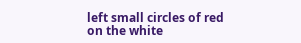left small circles of red on the white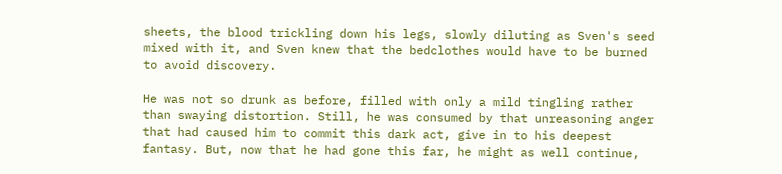sheets, the blood trickling down his legs, slowly diluting as Sven's seed mixed with it, and Sven knew that the bedclothes would have to be burned to avoid discovery.

He was not so drunk as before, filled with only a mild tingling rather than swaying distortion. Still, he was consumed by that unreasoning anger that had caused him to commit this dark act, give in to his deepest fantasy. But, now that he had gone this far, he might as well continue,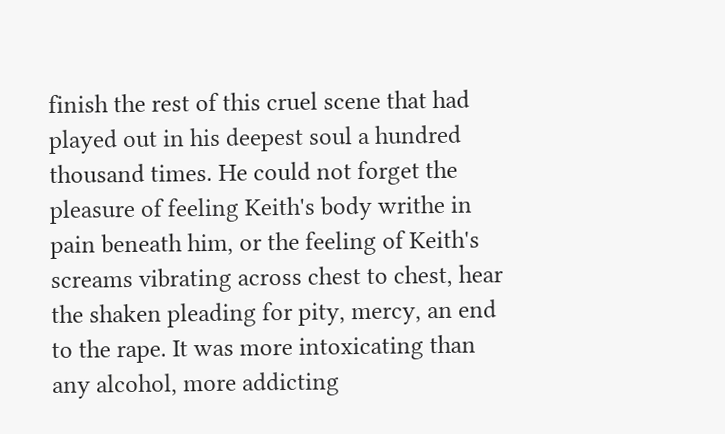finish the rest of this cruel scene that had played out in his deepest soul a hundred thousand times. He could not forget the pleasure of feeling Keith's body writhe in pain beneath him, or the feeling of Keith's screams vibrating across chest to chest, hear the shaken pleading for pity, mercy, an end to the rape. It was more intoxicating than any alcohol, more addicting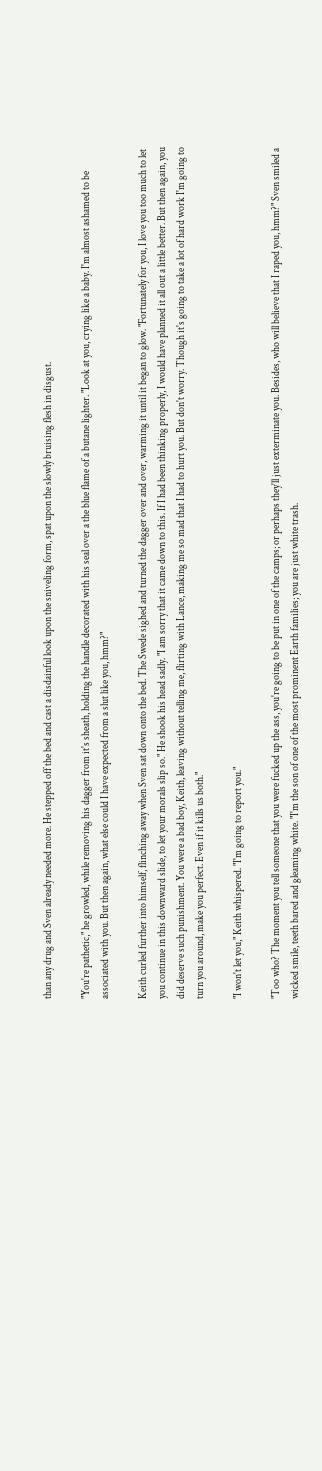than any drug and Sven already needed more. He stepped off the bed and cast a disdainful look upon the sniveling form, spat upon the slowly bruising flesh in disgust.

"You're pathetic," he growled, while removing his dagger from it's sheath, holding the handle decorated with his seal over a the blue flame of a butane lighter. "Look at you, crying like a baby. I'm almost ashamed to be associated with you. But then again, what else could I have expected from a slut like you, hmm?"

Keith curled further into himself, flinching away when Sven sat down onto the bed. The Swede sighed and turned the dagger over and over, warming it until it began to glow. "Fortunately for you, I love you too much to let you continue in this downward slide, to let your morals slip so." He shook his head sadly. "I am sorry that it came down to this. If I had been thinking properly, I would have planned it all out a little better. But then again, you did deserve such punishment. You were a bad boy, Keith, leaving without telling me, flirting with Lance, making me so mad that I had to hurt you. But don't worry. Though it's going to take a lot of hard work I'm going to turn you around, make you perfect. Even if it kills us both."

"I won't let you," Keith whispered. "I'm going to report you."

"Too who? The moment you tell someone that you were fucked up the ass, you're going to be put in one of the camps; or perhaps they'll just exterminate you. Besides, who will believe that I raped you, hmm?" Sven smiled a wicked smile, teeth bared and gleaming white. "I'm the son of one of the most prominent Earth families; you are just white trash.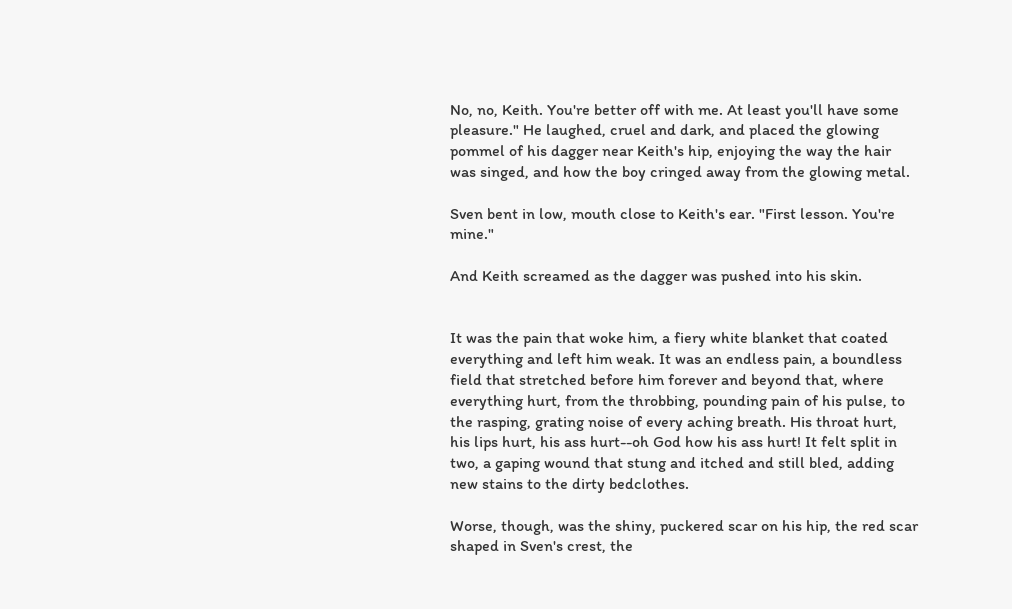No, no, Keith. You're better off with me. At least you'll have some pleasure." He laughed, cruel and dark, and placed the glowing pommel of his dagger near Keith's hip, enjoying the way the hair was singed, and how the boy cringed away from the glowing metal.

Sven bent in low, mouth close to Keith's ear. "First lesson. You're mine."

And Keith screamed as the dagger was pushed into his skin.


It was the pain that woke him, a fiery white blanket that coated everything and left him weak. It was an endless pain, a boundless field that stretched before him forever and beyond that, where everything hurt, from the throbbing, pounding pain of his pulse, to the rasping, grating noise of every aching breath. His throat hurt, his lips hurt, his ass hurt--oh God how his ass hurt! It felt split in two, a gaping wound that stung and itched and still bled, adding new stains to the dirty bedclothes.

Worse, though, was the shiny, puckered scar on his hip, the red scar shaped in Sven's crest, the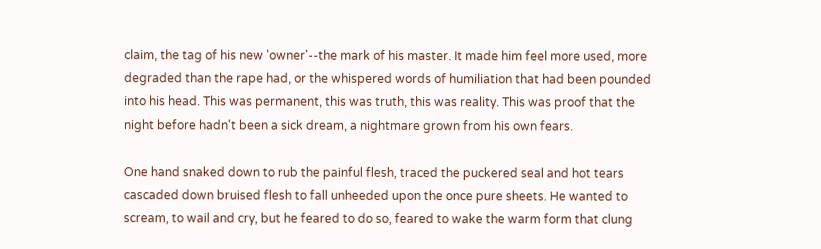claim, the tag of his new 'owner'--the mark of his master. It made him feel more used, more degraded than the rape had, or the whispered words of humiliation that had been pounded into his head. This was permanent, this was truth, this was reality. This was proof that the night before hadn't been a sick dream, a nightmare grown from his own fears.

One hand snaked down to rub the painful flesh, traced the puckered seal and hot tears cascaded down bruised flesh to fall unheeded upon the once pure sheets. He wanted to scream, to wail and cry, but he feared to do so, feared to wake the warm form that clung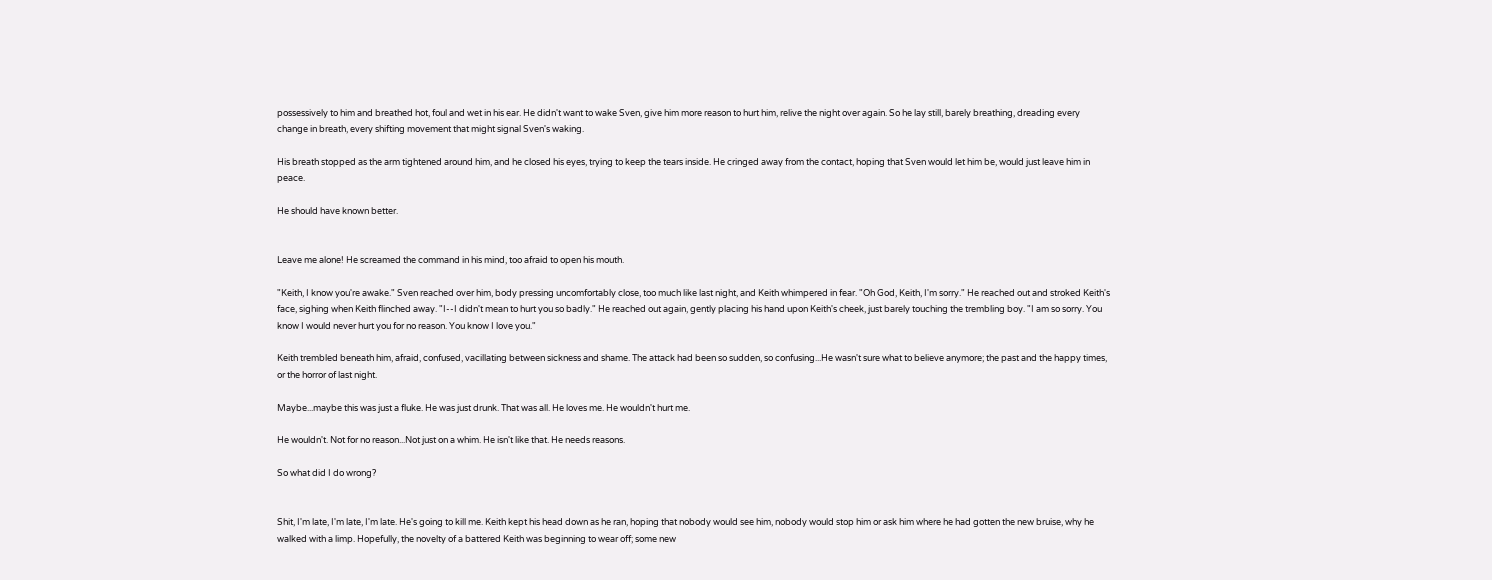possessively to him and breathed hot, foul and wet in his ear. He didn't want to wake Sven, give him more reason to hurt him, relive the night over again. So he lay still, barely breathing, dreading every change in breath, every shifting movement that might signal Sven's waking.

His breath stopped as the arm tightened around him, and he closed his eyes, trying to keep the tears inside. He cringed away from the contact, hoping that Sven would let him be, would just leave him in peace.

He should have known better.


Leave me alone! He screamed the command in his mind, too afraid to open his mouth.

"Keith, I know you're awake." Sven reached over him, body pressing uncomfortably close, too much like last night, and Keith whimpered in fear. "Oh God, Keith, I'm sorry." He reached out and stroked Keith's face, sighing when Keith flinched away. "I--I didn't mean to hurt you so badly." He reached out again, gently placing his hand upon Keith's cheek, just barely touching the trembling boy. "I am so sorry. You know I would never hurt you for no reason. You know I love you."

Keith trembled beneath him, afraid, confused, vacillating between sickness and shame. The attack had been so sudden, so confusing...He wasn't sure what to believe anymore; the past and the happy times, or the horror of last night.

Maybe...maybe this was just a fluke. He was just drunk. That was all. He loves me. He wouldn't hurt me.

He wouldn't. Not for no reason...Not just on a whim. He isn't like that. He needs reasons.

So what did I do wrong?


Shit, I'm late, I'm late, I'm late. He's going to kill me. Keith kept his head down as he ran, hoping that nobody would see him, nobody would stop him or ask him where he had gotten the new bruise, why he walked with a limp. Hopefully, the novelty of a battered Keith was beginning to wear off; some new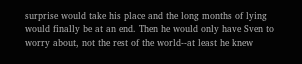surprise would take his place and the long months of lying would finally be at an end. Then he would only have Sven to worry about, not the rest of the world--at least he knew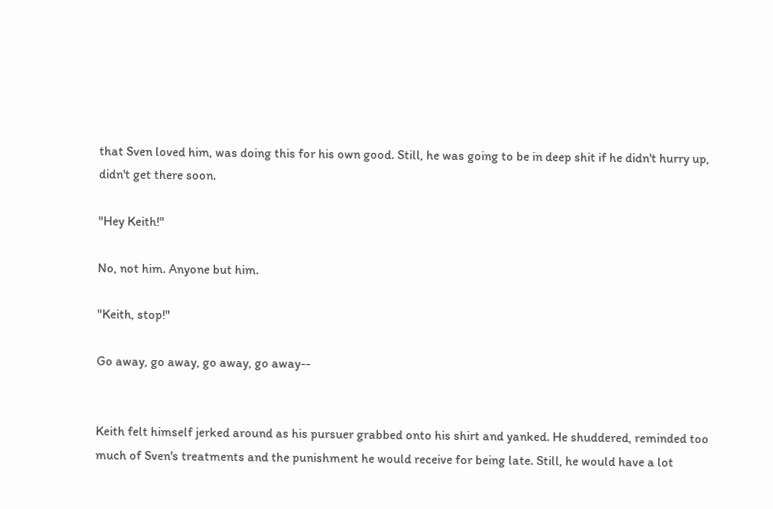that Sven loved him, was doing this for his own good. Still, he was going to be in deep shit if he didn't hurry up, didn't get there soon.

"Hey Keith!"

No, not him. Anyone but him.

"Keith, stop!"

Go away, go away, go away, go away--


Keith felt himself jerked around as his pursuer grabbed onto his shirt and yanked. He shuddered, reminded too much of Sven's treatments and the punishment he would receive for being late. Still, he would have a lot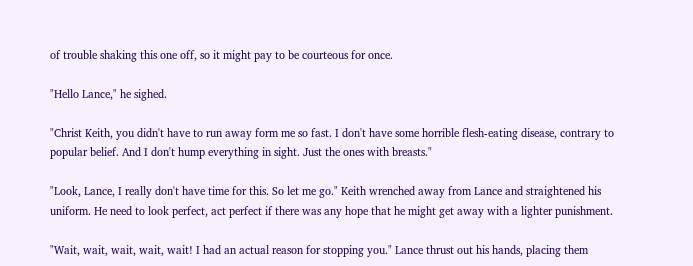of trouble shaking this one off, so it might pay to be courteous for once.

"Hello Lance," he sighed.

"Christ Keith, you didn't have to run away form me so fast. I don't have some horrible flesh-eating disease, contrary to popular belief. And I don't hump everything in sight. Just the ones with breasts."

"Look, Lance, I really don't have time for this. So let me go." Keith wrenched away from Lance and straightened his uniform. He need to look perfect, act perfect if there was any hope that he might get away with a lighter punishment.

"Wait, wait, wait, wait, wait! I had an actual reason for stopping you." Lance thrust out his hands, placing them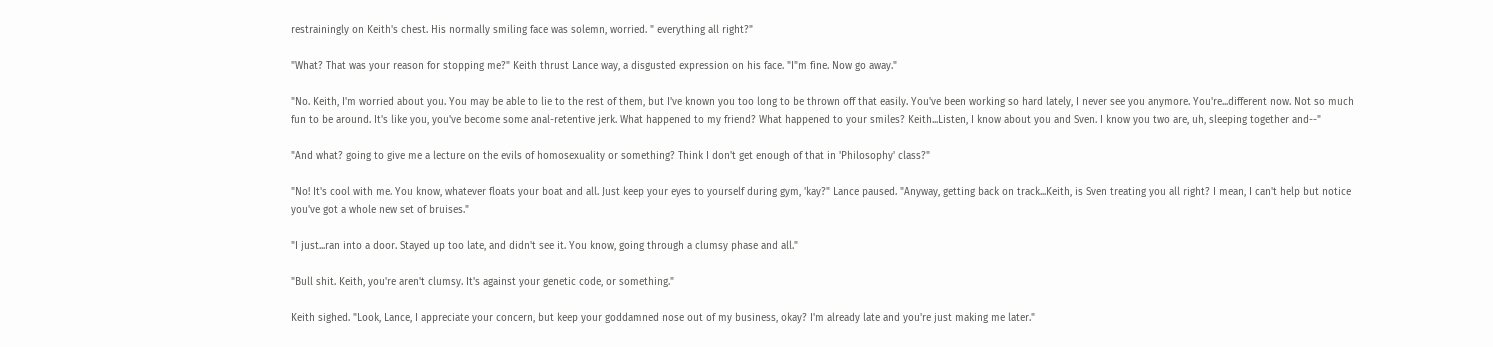restrainingly on Keith's chest. His normally smiling face was solemn, worried. " everything all right?"

"What? That was your reason for stopping me?" Keith thrust Lance way, a disgusted expression on his face. "I"m fine. Now go away."

"No. Keith, I'm worried about you. You may be able to lie to the rest of them, but I've known you too long to be thrown off that easily. You've been working so hard lately, I never see you anymore. You're...different now. Not so much fun to be around. It's like you, you've become some anal-retentive jerk. What happened to my friend? What happened to your smiles? Keith...Listen, I know about you and Sven. I know you two are, uh, sleeping together and--"

"And what? going to give me a lecture on the evils of homosexuality or something? Think I don't get enough of that in 'Philosophy' class?"

"No! It's cool with me. You know, whatever floats your boat and all. Just keep your eyes to yourself during gym, 'kay?" Lance paused. "Anyway, getting back on track...Keith, is Sven treating you all right? I mean, I can't help but notice you've got a whole new set of bruises."

"I just...ran into a door. Stayed up too late, and didn't see it. You know, going through a clumsy phase and all."

"Bull shit. Keith, you're aren't clumsy. It's against your genetic code, or something."

Keith sighed. "Look, Lance, I appreciate your concern, but keep your goddamned nose out of my business, okay? I'm already late and you're just making me later."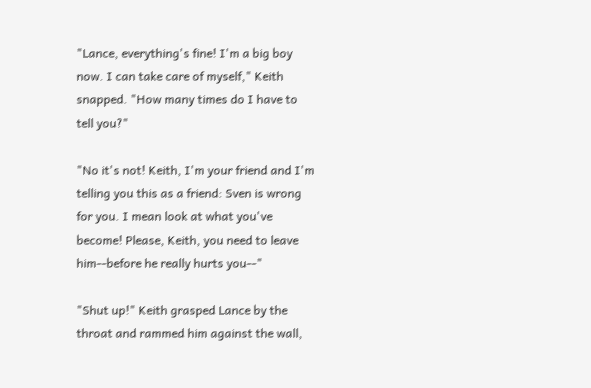"Lance, everything's fine! I'm a big boy now. I can take care of myself," Keith snapped. "How many times do I have to tell you?"

"No it's not! Keith, I'm your friend and I'm telling you this as a friend: Sven is wrong for you. I mean look at what you've become! Please, Keith, you need to leave him--before he really hurts you--"

"Shut up!" Keith grasped Lance by the throat and rammed him against the wall,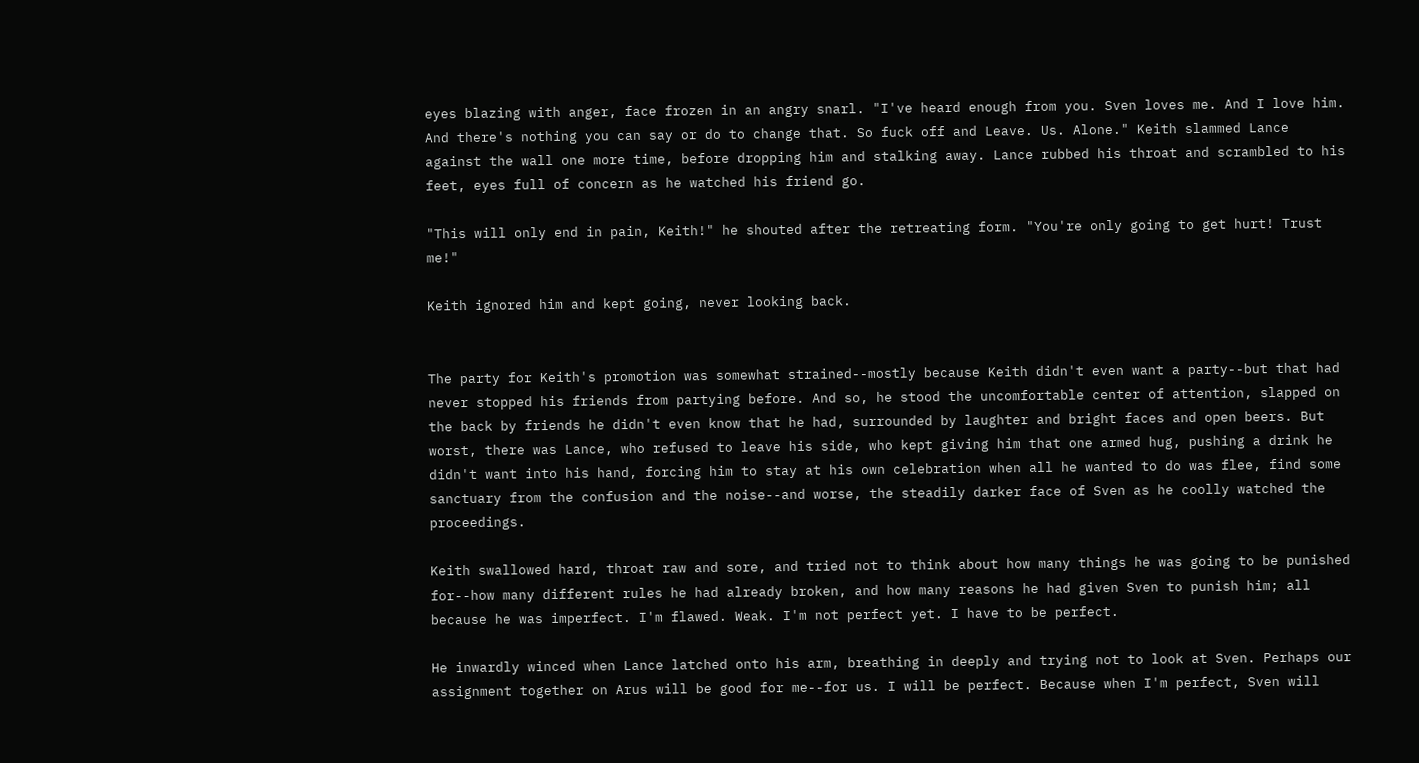eyes blazing with anger, face frozen in an angry snarl. "I've heard enough from you. Sven loves me. And I love him. And there's nothing you can say or do to change that. So fuck off and Leave. Us. Alone." Keith slammed Lance against the wall one more time, before dropping him and stalking away. Lance rubbed his throat and scrambled to his feet, eyes full of concern as he watched his friend go.

"This will only end in pain, Keith!" he shouted after the retreating form. "You're only going to get hurt! Trust me!"

Keith ignored him and kept going, never looking back.


The party for Keith's promotion was somewhat strained--mostly because Keith didn't even want a party--but that had never stopped his friends from partying before. And so, he stood the uncomfortable center of attention, slapped on the back by friends he didn't even know that he had, surrounded by laughter and bright faces and open beers. But worst, there was Lance, who refused to leave his side, who kept giving him that one armed hug, pushing a drink he didn't want into his hand, forcing him to stay at his own celebration when all he wanted to do was flee, find some sanctuary from the confusion and the noise--and worse, the steadily darker face of Sven as he coolly watched the proceedings.

Keith swallowed hard, throat raw and sore, and tried not to think about how many things he was going to be punished for--how many different rules he had already broken, and how many reasons he had given Sven to punish him; all because he was imperfect. I'm flawed. Weak. I'm not perfect yet. I have to be perfect.

He inwardly winced when Lance latched onto his arm, breathing in deeply and trying not to look at Sven. Perhaps our assignment together on Arus will be good for me--for us. I will be perfect. Because when I'm perfect, Sven will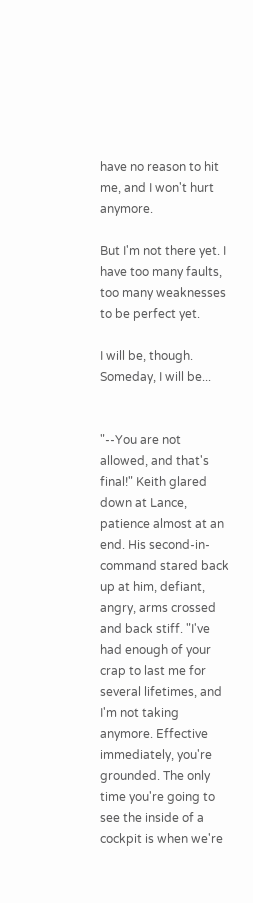have no reason to hit me, and I won't hurt anymore.

But I'm not there yet. I have too many faults, too many weaknesses to be perfect yet.

I will be, though. Someday, I will be...


"--You are not allowed, and that's final!" Keith glared down at Lance, patience almost at an end. His second-in-command stared back up at him, defiant, angry, arms crossed and back stiff. "I've had enough of your crap to last me for several lifetimes, and I'm not taking anymore. Effective immediately, you're grounded. The only time you're going to see the inside of a cockpit is when we're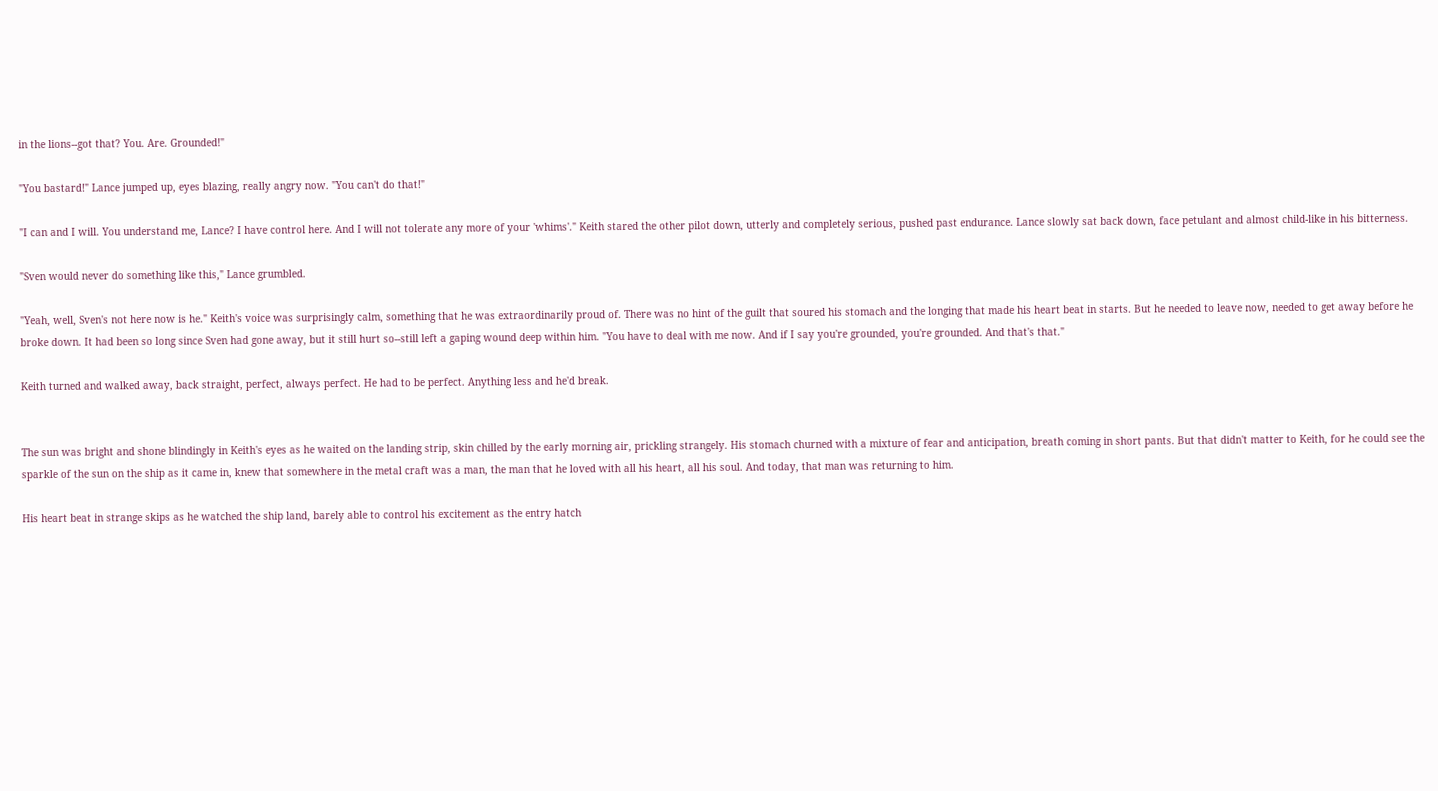in the lions--got that? You. Are. Grounded!"

"You bastard!" Lance jumped up, eyes blazing, really angry now. "You can't do that!"

"I can and I will. You understand me, Lance? I have control here. And I will not tolerate any more of your 'whims'." Keith stared the other pilot down, utterly and completely serious, pushed past endurance. Lance slowly sat back down, face petulant and almost child-like in his bitterness.

"Sven would never do something like this," Lance grumbled.

"Yeah, well, Sven's not here now is he." Keith's voice was surprisingly calm, something that he was extraordinarily proud of. There was no hint of the guilt that soured his stomach and the longing that made his heart beat in starts. But he needed to leave now, needed to get away before he broke down. It had been so long since Sven had gone away, but it still hurt so--still left a gaping wound deep within him. "You have to deal with me now. And if I say you're grounded, you're grounded. And that's that."

Keith turned and walked away, back straight, perfect, always perfect. He had to be perfect. Anything less and he'd break.


The sun was bright and shone blindingly in Keith's eyes as he waited on the landing strip, skin chilled by the early morning air, prickling strangely. His stomach churned with a mixture of fear and anticipation, breath coming in short pants. But that didn't matter to Keith, for he could see the sparkle of the sun on the ship as it came in, knew that somewhere in the metal craft was a man, the man that he loved with all his heart, all his soul. And today, that man was returning to him.

His heart beat in strange skips as he watched the ship land, barely able to control his excitement as the entry hatch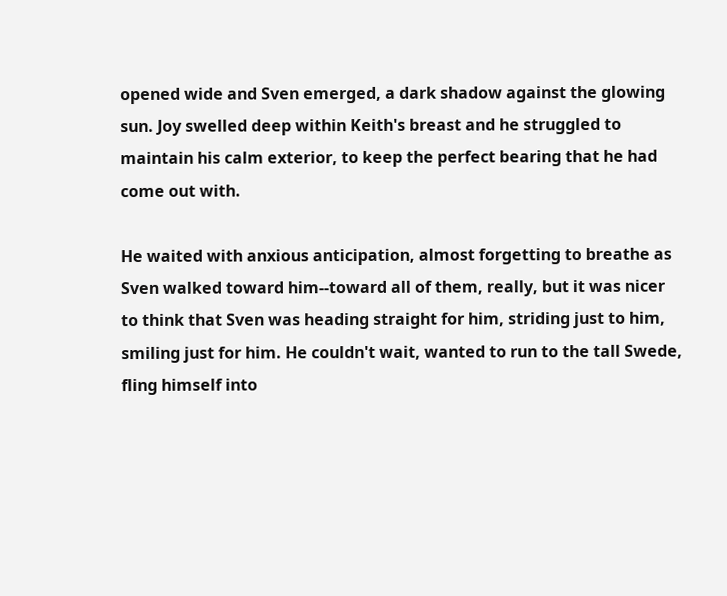opened wide and Sven emerged, a dark shadow against the glowing sun. Joy swelled deep within Keith's breast and he struggled to maintain his calm exterior, to keep the perfect bearing that he had come out with.

He waited with anxious anticipation, almost forgetting to breathe as Sven walked toward him--toward all of them, really, but it was nicer to think that Sven was heading straight for him, striding just to him, smiling just for him. He couldn't wait, wanted to run to the tall Swede, fling himself into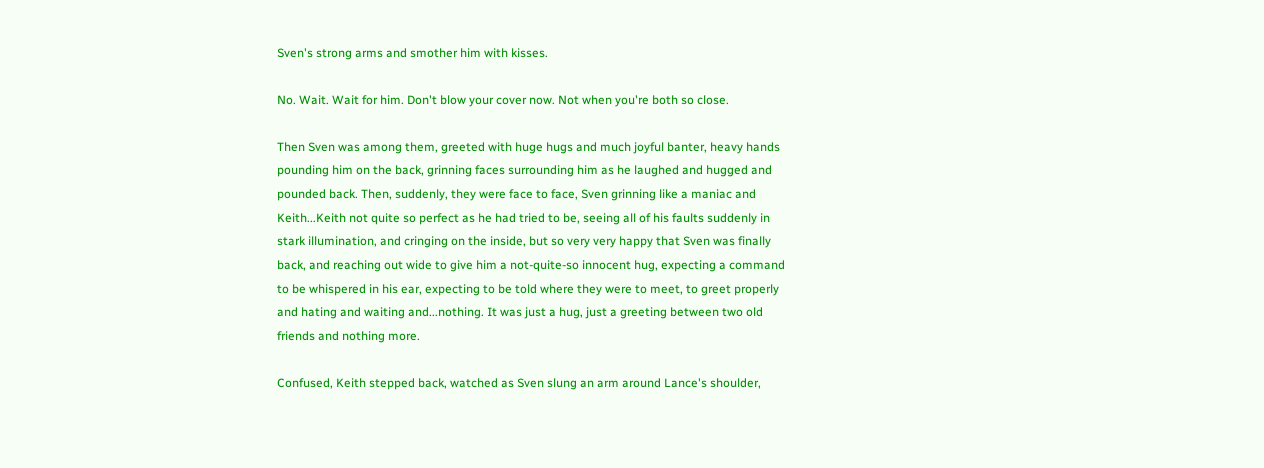Sven's strong arms and smother him with kisses.

No. Wait. Wait for him. Don't blow your cover now. Not when you're both so close.

Then Sven was among them, greeted with huge hugs and much joyful banter, heavy hands pounding him on the back, grinning faces surrounding him as he laughed and hugged and pounded back. Then, suddenly, they were face to face, Sven grinning like a maniac and Keith...Keith not quite so perfect as he had tried to be, seeing all of his faults suddenly in stark illumination, and cringing on the inside, but so very very happy that Sven was finally back, and reaching out wide to give him a not-quite-so innocent hug, expecting a command to be whispered in his ear, expecting to be told where they were to meet, to greet properly and hating and waiting and...nothing. It was just a hug, just a greeting between two old friends and nothing more.

Confused, Keith stepped back, watched as Sven slung an arm around Lance's shoulder,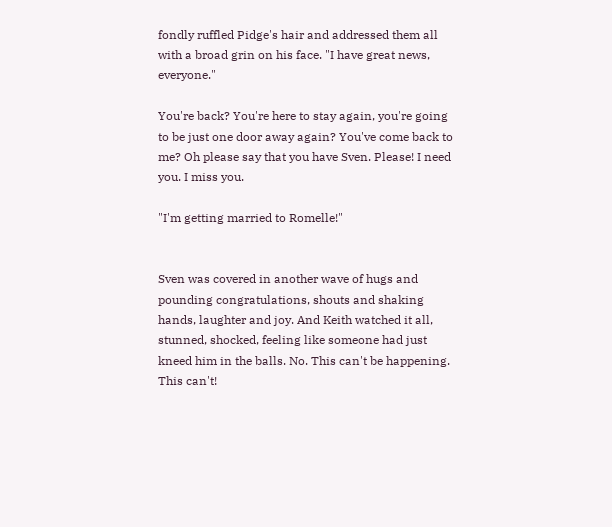fondly ruffled Pidge's hair and addressed them all with a broad grin on his face. "I have great news, everyone."

You're back? You're here to stay again, you're going to be just one door away again? You've come back to me? Oh please say that you have Sven. Please! I need you. I miss you.

"I'm getting married to Romelle!"


Sven was covered in another wave of hugs and pounding congratulations, shouts and shaking hands, laughter and joy. And Keith watched it all, stunned, shocked, feeling like someone had just kneed him in the balls. No. This can't be happening. This can't!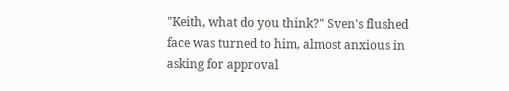"Keith, what do you think?" Sven's flushed face was turned to him, almost anxious in asking for approval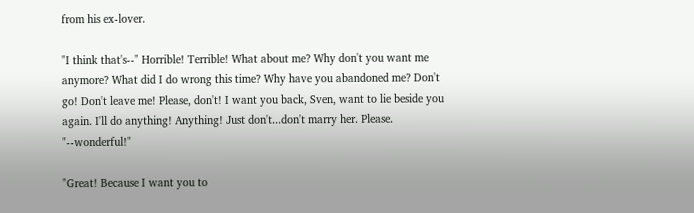from his ex-lover.

"I think that's--" Horrible! Terrible! What about me? Why don't you want me anymore? What did I do wrong this time? Why have you abandoned me? Don't go! Don't leave me! Please, don't! I want you back, Sven, want to lie beside you again. I'll do anything! Anything! Just don't...don't marry her. Please. "--wonderful!"

"Great! Because I want you to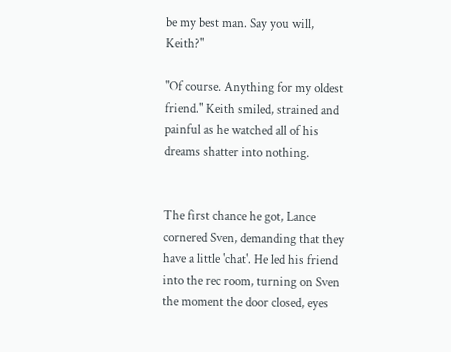be my best man. Say you will, Keith?"

"Of course. Anything for my oldest friend." Keith smiled, strained and painful as he watched all of his dreams shatter into nothing.


The first chance he got, Lance cornered Sven, demanding that they have a little 'chat'. He led his friend into the rec room, turning on Sven the moment the door closed, eyes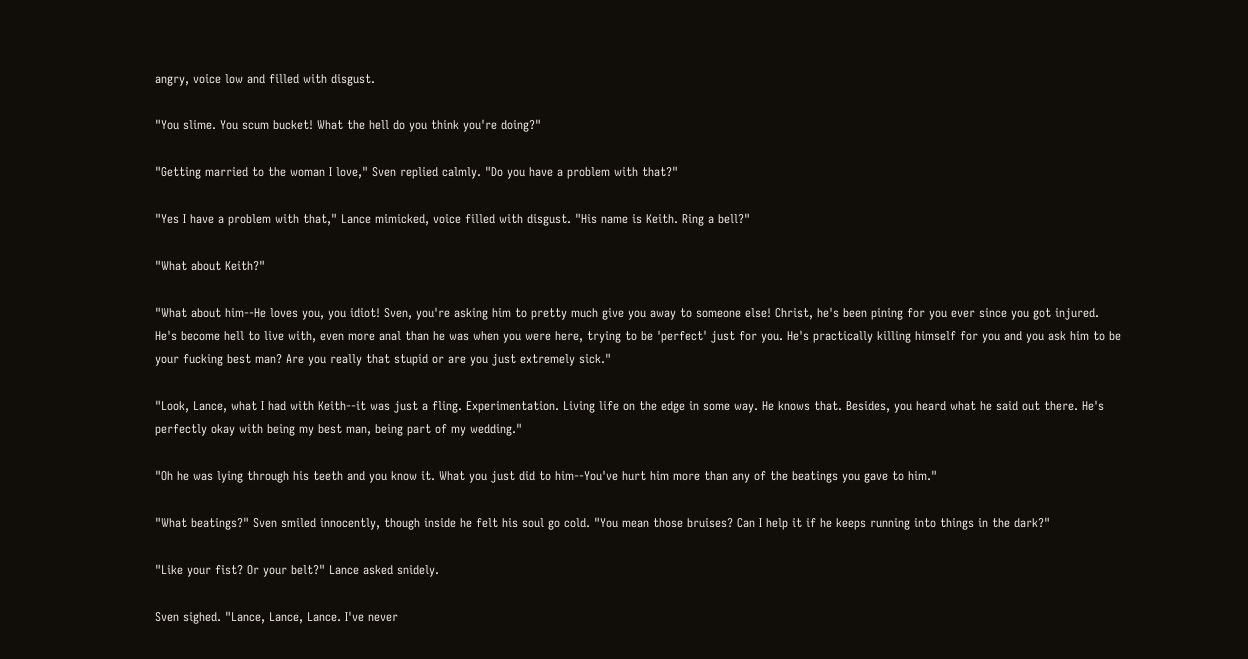angry, voice low and filled with disgust.

"You slime. You scum bucket! What the hell do you think you're doing?"

"Getting married to the woman I love," Sven replied calmly. "Do you have a problem with that?"

"Yes I have a problem with that," Lance mimicked, voice filled with disgust. "His name is Keith. Ring a bell?"

"What about Keith?"

"What about him--He loves you, you idiot! Sven, you're asking him to pretty much give you away to someone else! Christ, he's been pining for you ever since you got injured. He's become hell to live with, even more anal than he was when you were here, trying to be 'perfect' just for you. He's practically killing himself for you and you ask him to be your fucking best man? Are you really that stupid or are you just extremely sick."

"Look, Lance, what I had with Keith--it was just a fling. Experimentation. Living life on the edge in some way. He knows that. Besides, you heard what he said out there. He's perfectly okay with being my best man, being part of my wedding."

"Oh he was lying through his teeth and you know it. What you just did to him--You've hurt him more than any of the beatings you gave to him."

"What beatings?" Sven smiled innocently, though inside he felt his soul go cold. "You mean those bruises? Can I help it if he keeps running into things in the dark?"

"Like your fist? Or your belt?" Lance asked snidely.

Sven sighed. "Lance, Lance, Lance. I've never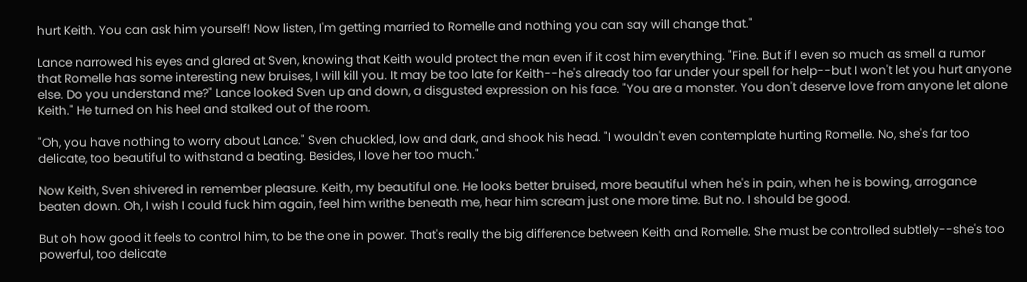hurt Keith. You can ask him yourself! Now listen, I'm getting married to Romelle and nothing you can say will change that."

Lance narrowed his eyes and glared at Sven, knowing that Keith would protect the man even if it cost him everything. "Fine. But if I even so much as smell a rumor that Romelle has some interesting new bruises, I will kill you. It may be too late for Keith--he's already too far under your spell for help--but I won't let you hurt anyone else. Do you understand me?" Lance looked Sven up and down, a disgusted expression on his face. "You are a monster. You don't deserve love from anyone let alone Keith." He turned on his heel and stalked out of the room.

"Oh, you have nothing to worry about Lance." Sven chuckled, low and dark, and shook his head. "I wouldn't even contemplate hurting Romelle. No, she's far too delicate, too beautiful to withstand a beating. Besides, I love her too much."

Now Keith, Sven shivered in remember pleasure. Keith, my beautiful one. He looks better bruised, more beautiful when he's in pain, when he is bowing, arrogance beaten down. Oh, I wish I could fuck him again, feel him writhe beneath me, hear him scream just one more time. But no. I should be good.

But oh how good it feels to control him, to be the one in power. That's really the big difference between Keith and Romelle. She must be controlled subtlely--she's too powerful, too delicate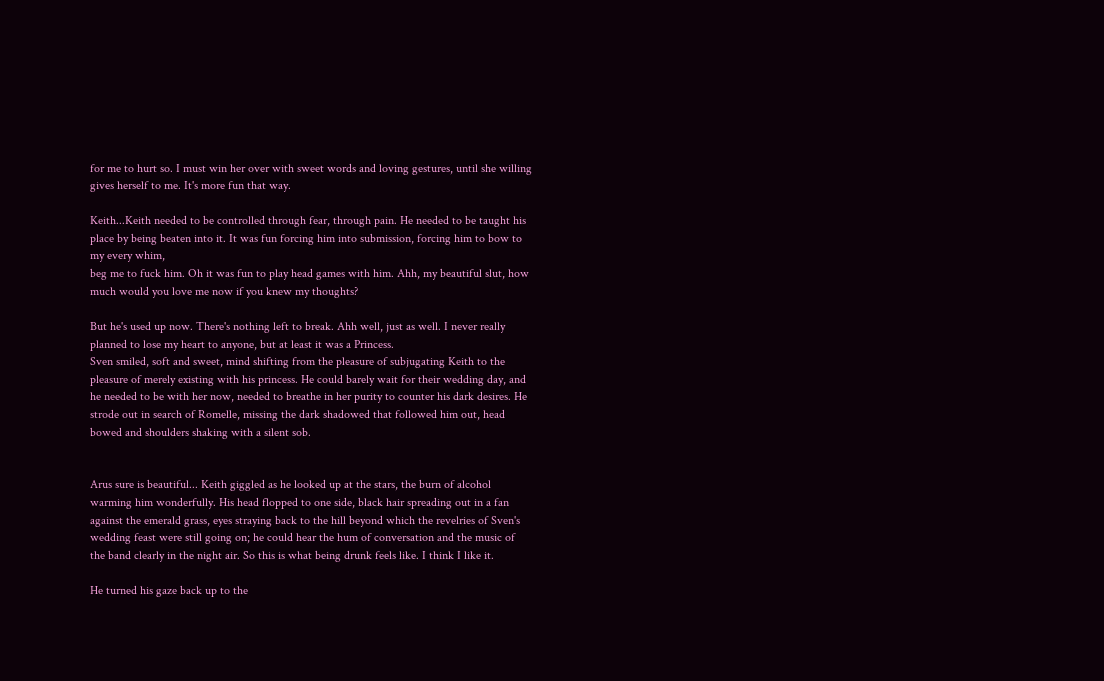for me to hurt so. I must win her over with sweet words and loving gestures, until she willing gives herself to me. It's more fun that way.

Keith...Keith needed to be controlled through fear, through pain. He needed to be taught his place by being beaten into it. It was fun forcing him into submission, forcing him to bow to my every whim,
beg me to fuck him. Oh it was fun to play head games with him. Ahh, my beautiful slut, how much would you love me now if you knew my thoughts?

But he's used up now. There's nothing left to break. Ahh well, just as well. I never really planned to lose my heart to anyone, but at least it was a Princess.
Sven smiled, soft and sweet, mind shifting from the pleasure of subjugating Keith to the pleasure of merely existing with his princess. He could barely wait for their wedding day, and he needed to be with her now, needed to breathe in her purity to counter his dark desires. He strode out in search of Romelle, missing the dark shadowed that followed him out, head bowed and shoulders shaking with a silent sob.


Arus sure is beautiful... Keith giggled as he looked up at the stars, the burn of alcohol warming him wonderfully. His head flopped to one side, black hair spreading out in a fan against the emerald grass, eyes straying back to the hill beyond which the revelries of Sven's wedding feast were still going on; he could hear the hum of conversation and the music of the band clearly in the night air. So this is what being drunk feels like. I think I like it.

He turned his gaze back up to the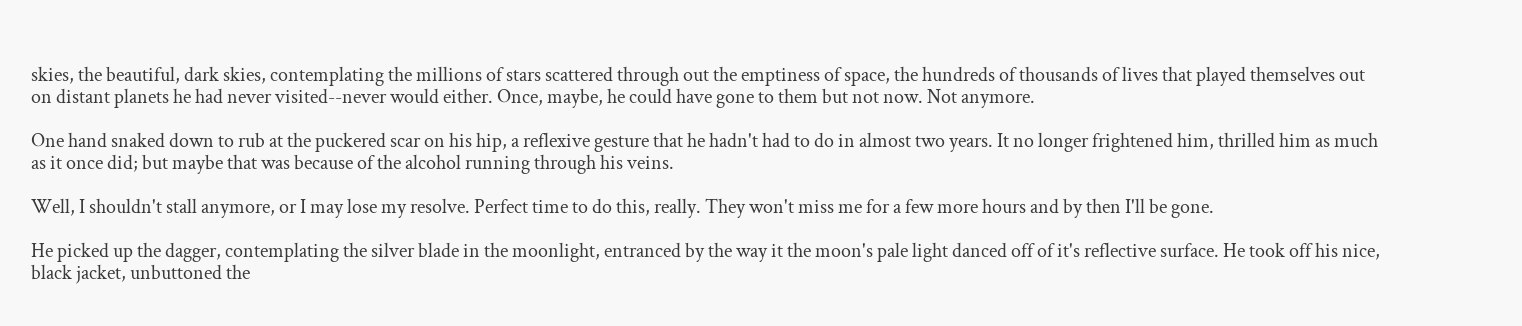skies, the beautiful, dark skies, contemplating the millions of stars scattered through out the emptiness of space, the hundreds of thousands of lives that played themselves out on distant planets he had never visited--never would either. Once, maybe, he could have gone to them but not now. Not anymore.

One hand snaked down to rub at the puckered scar on his hip, a reflexive gesture that he hadn't had to do in almost two years. It no longer frightened him, thrilled him as much as it once did; but maybe that was because of the alcohol running through his veins.

Well, I shouldn't stall anymore, or I may lose my resolve. Perfect time to do this, really. They won't miss me for a few more hours and by then I'll be gone.

He picked up the dagger, contemplating the silver blade in the moonlight, entranced by the way it the moon's pale light danced off of it's reflective surface. He took off his nice, black jacket, unbuttoned the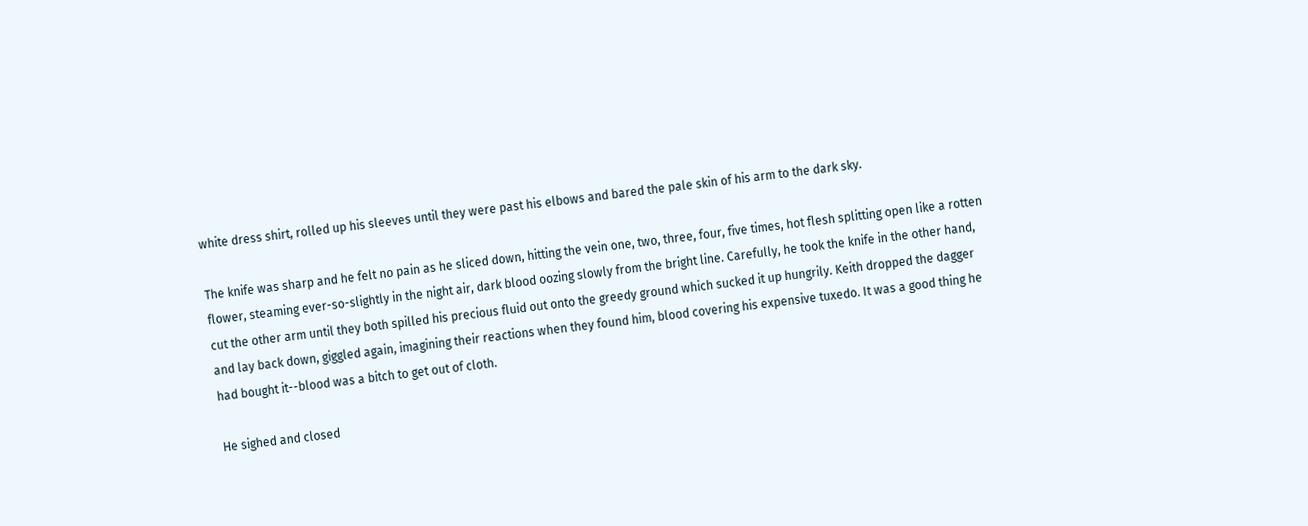white dress shirt, rolled up his sleeves until they were past his elbows and bared the pale skin of his arm to the dark sky.

The knife was sharp and he felt no pain as he sliced down, hitting the vein one, two, three, four, five times, hot flesh splitting open like a rotten flower, steaming ever-so-slightly in the night air, dark blood oozing slowly from the bright line. Carefully, he took the knife in the other hand, cut the other arm until they both spilled his precious fluid out onto the greedy ground which sucked it up hungrily. Keith dropped the dagger and lay back down, giggled again, imagining their reactions when they found him, blood covering his expensive tuxedo. It was a good thing he had bought it--blood was a bitch to get out of cloth.

He sighed and closed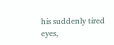his suddenly tired eyes,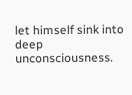let himself sink into deep unconsciousness.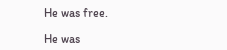He was free.

He was